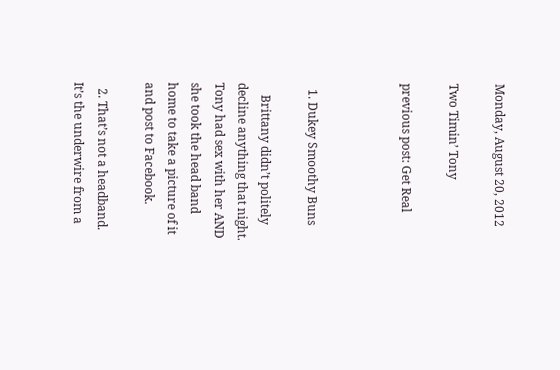Monday, August 20, 2012

Two Timin’ Tony

previous post: Get Real



  1. Dukey Smoothy Buns

    Brittany didn’t politely decline anything that night. Tony had sex with her AND she took the head band home to take a picture of it and post to Facebook.

  2. That’s not a headband. It’s the underwire from a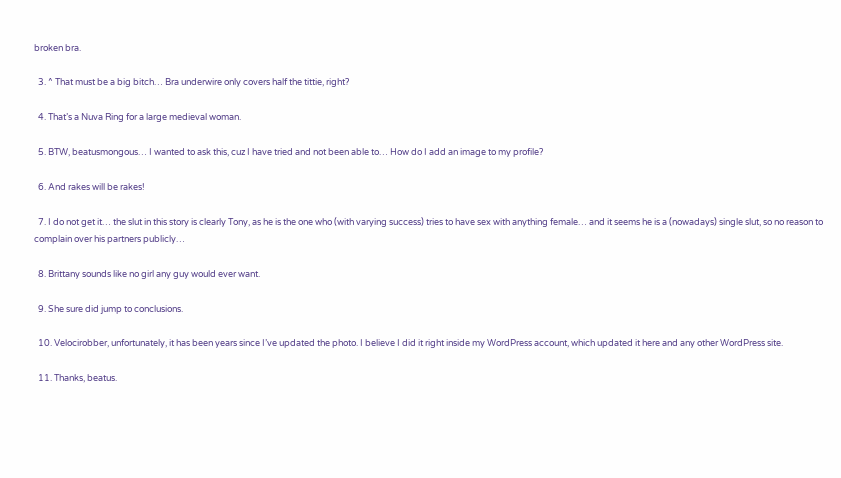broken bra.

  3. ^ That must be a big bitch… Bra underwire only covers half the tittie, right?

  4. That’s a Nuva Ring for a large medieval woman.

  5. BTW, beatusmongous… I wanted to ask this, cuz I have tried and not been able to… How do I add an image to my profile?

  6. And rakes will be rakes!

  7. I do not get it… the slut in this story is clearly Tony, as he is the one who (with varying success) tries to have sex with anything female… and it seems he is a (nowadays) single slut, so no reason to complain over his partners publicly…

  8. Brittany sounds like no girl any guy would ever want.

  9. She sure did jump to conclusions.

  10. Velocirobber, unfortunately, it has been years since I’ve updated the photo. I believe I did it right inside my WordPress account, which updated it here and any other WordPress site.

  11. Thanks, beatus.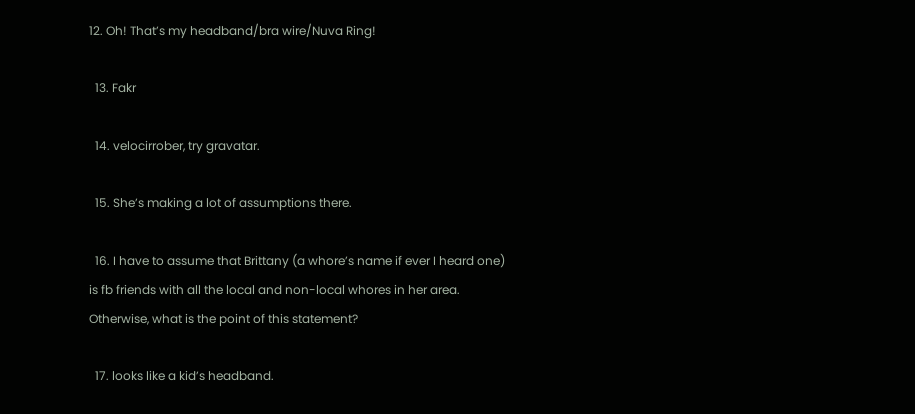12. Oh! That’s my headband/bra wire/Nuva Ring!

  13. Fakr

  14. velocirrober, try gravatar.

  15. She’s making a lot of assumptions there.

  16. I have to assume that Brittany (a whore’s name if ever I heard one) is fb friends with all the local and non-local whores in her area. Otherwise, what is the point of this statement?

  17. looks like a kid’s headband.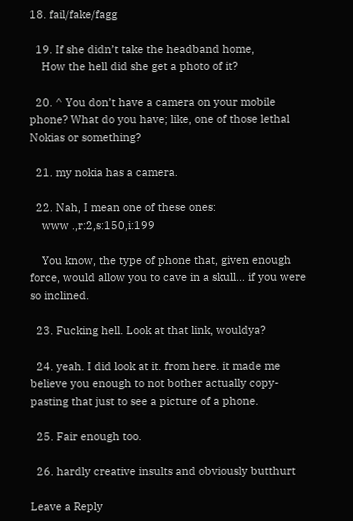18. fail/fake/fagg

  19. If she didn’t take the headband home,
    How the hell did she get a photo of it?

  20. ^ You don’t have a camera on your mobile phone? What do you have; like, one of those lethal Nokias or something?

  21. my nokia has a camera.

  22. Nah, I mean one of these ones:
    www .,r:2,s:150,i:199

    You know, the type of phone that, given enough force, would allow you to cave in a skull… if you were so inclined.

  23. Fucking hell. Look at that link, wouldya?

  24. yeah. I did look at it. from here. it made me believe you enough to not bother actually copy-pasting that just to see a picture of a phone.

  25. Fair enough too.

  26. hardly creative insults and obviously butthurt

Leave a Reply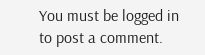You must be logged in to post a comment.